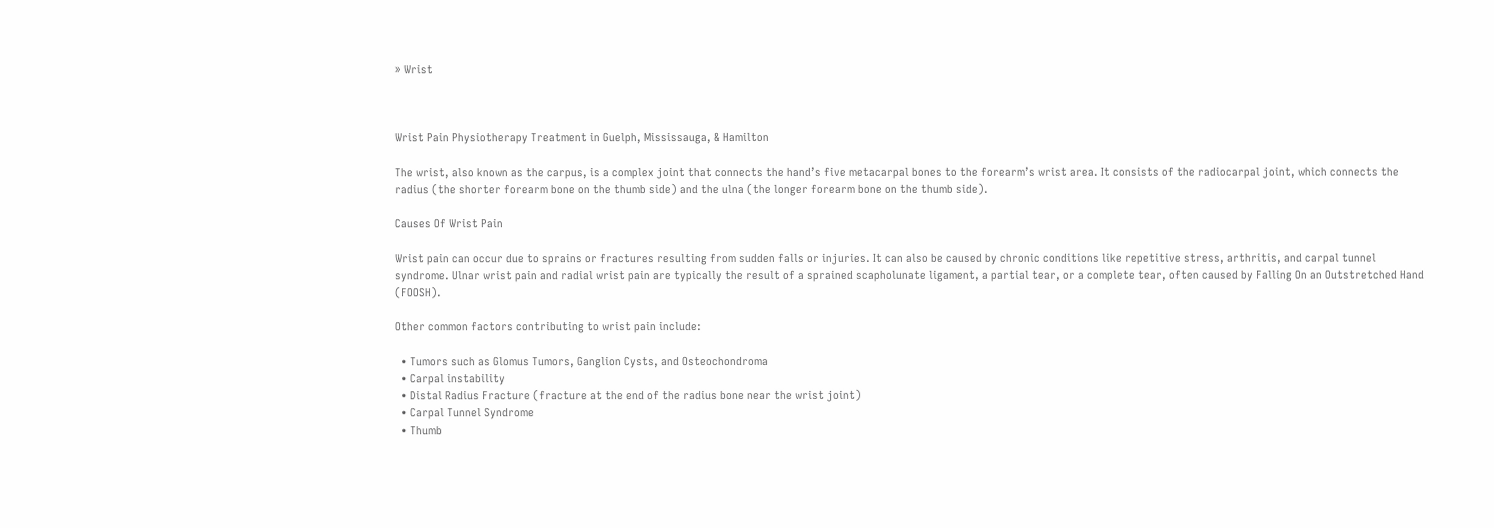» Wrist



Wrist Pain Physiotherapy Treatment in Guelph, Mississauga, & Hamilton

The wrist, also known as the carpus, is a complex joint that connects the hand’s five metacarpal bones to the forearm’s wrist area. It consists of the radiocarpal joint, which connects the radius (the shorter forearm bone on the thumb side) and the ulna (the longer forearm bone on the thumb side).

Causes Of Wrist Pain

Wrist pain can occur due to sprains or fractures resulting from sudden falls or injuries. It can also be caused by chronic conditions like repetitive stress, arthritis, and carpal tunnel syndrome. Ulnar wrist pain and radial wrist pain are typically the result of a sprained scapholunate ligament, a partial tear, or a complete tear, often caused by Falling On an Outstretched Hand (FOOSH).

Other common factors contributing to wrist pain include:

  • Tumors such as Glomus Tumors, Ganglion Cysts, and Osteochondroma
  • Carpal instability
  • Distal Radius Fracture (fracture at the end of the radius bone near the wrist joint)
  • Carpal Tunnel Syndrome
  • Thumb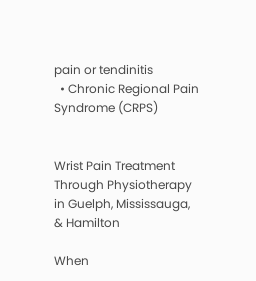pain or tendinitis
  • Chronic Regional Pain Syndrome (CRPS)


Wrist Pain Treatment Through Physiotherapy in Guelph, Mississauga, & Hamilton

When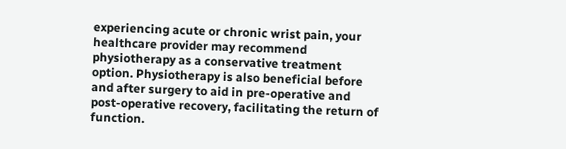experiencing acute or chronic wrist pain, your healthcare provider may recommend physiotherapy as a conservative treatment option. Physiotherapy is also beneficial before and after surgery to aid in pre-operative and post-operative recovery, facilitating the return of function.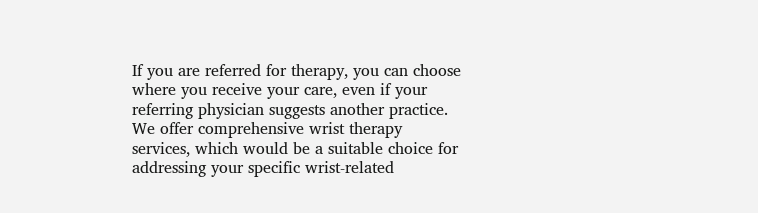If you are referred for therapy, you can choose where you receive your care, even if your referring physician suggests another practice. We offer comprehensive wrist therapy services, which would be a suitable choice for addressing your specific wrist-related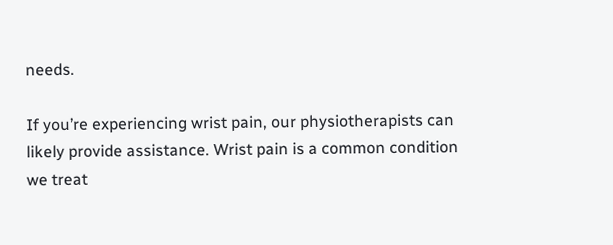needs.

If you’re experiencing wrist pain, our physiotherapists can likely provide assistance. Wrist pain is a common condition we treat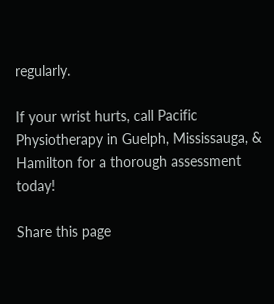regularly.

If your wrist hurts, call Pacific Physiotherapy in Guelph, Mississauga, & Hamilton for a thorough assessment today!

Share this page